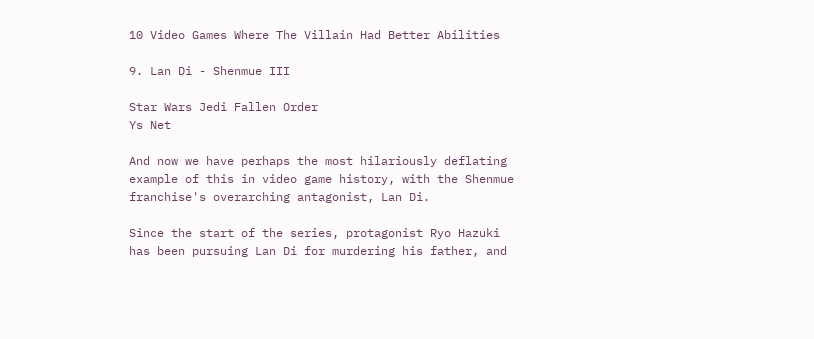10 Video Games Where The Villain Had Better Abilities

9. Lan Di - Shenmue III

Star Wars Jedi Fallen Order
Ys Net

And now we have perhaps the most hilariously deflating example of this in video game history, with the Shenmue franchise's overarching antagonist, Lan Di.

Since the start of the series, protagonist Ryo Hazuki has been pursuing Lan Di for murdering his father, and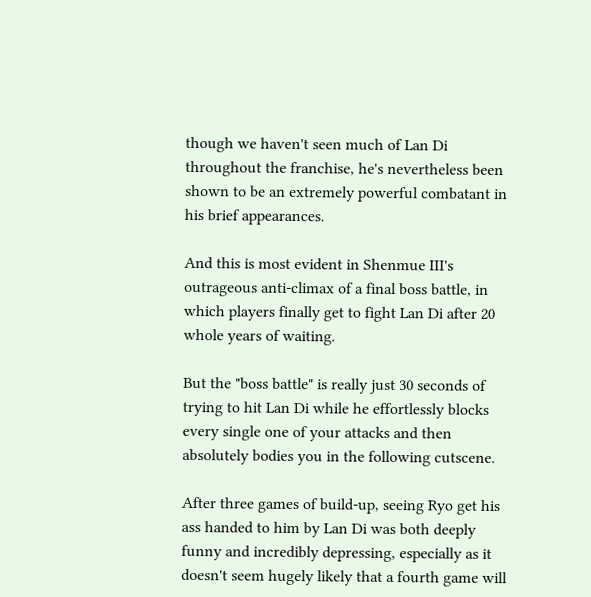though we haven't seen much of Lan Di throughout the franchise, he's nevertheless been shown to be an extremely powerful combatant in his brief appearances.

And this is most evident in Shenmue III's outrageous anti-climax of a final boss battle, in which players finally get to fight Lan Di after 20 whole years of waiting.

But the "boss battle" is really just 30 seconds of trying to hit Lan Di while he effortlessly blocks every single one of your attacks and then absolutely bodies you in the following cutscene.

After three games of build-up, seeing Ryo get his ass handed to him by Lan Di was both deeply funny and incredibly depressing, especially as it doesn't seem hugely likely that a fourth game will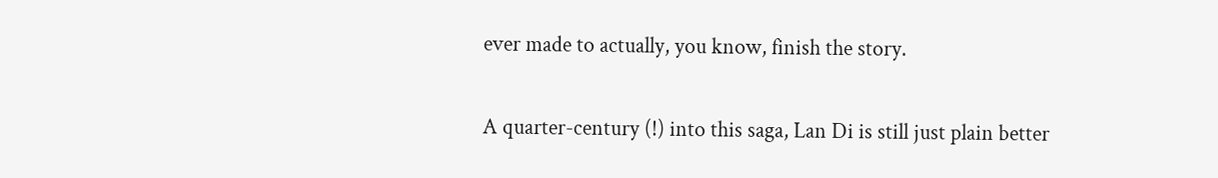ever made to actually, you know, finish the story.

A quarter-century (!) into this saga, Lan Di is still just plain better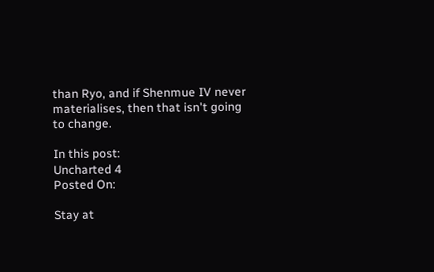than Ryo, and if Shenmue IV never materialises, then that isn't going to change.

In this post:
Uncharted 4
Posted On:

Stay at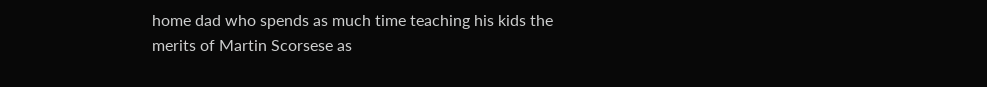home dad who spends as much time teaching his kids the merits of Martin Scorsese as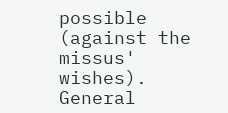possible (against the missus' wishes). General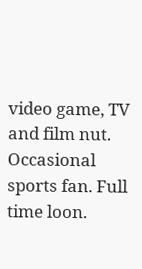video game, TV and film nut. Occasional sports fan. Full time loon.